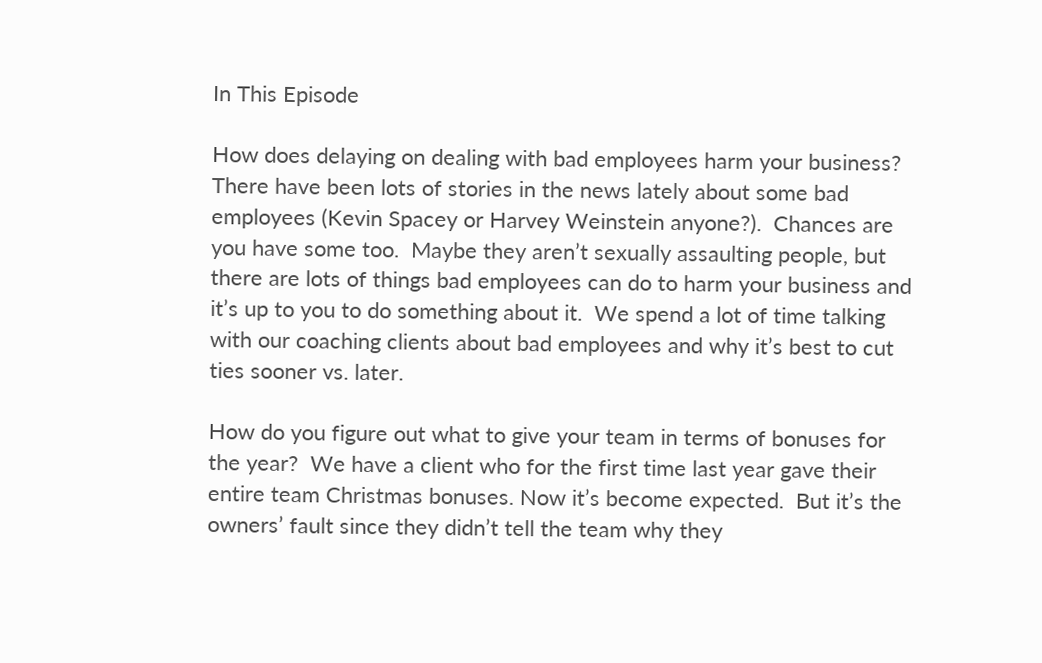In This Episode

How does delaying on dealing with bad employees harm your business?  There have been lots of stories in the news lately about some bad employees (Kevin Spacey or Harvey Weinstein anyone?).  Chances are you have some too.  Maybe they aren’t sexually assaulting people, but there are lots of things bad employees can do to harm your business and it’s up to you to do something about it.  We spend a lot of time talking with our coaching clients about bad employees and why it’s best to cut ties sooner vs. later.

How do you figure out what to give your team in terms of bonuses for the year?  We have a client who for the first time last year gave their entire team Christmas bonuses. Now it’s become expected.  But it’s the owners’ fault since they didn’t tell the team why they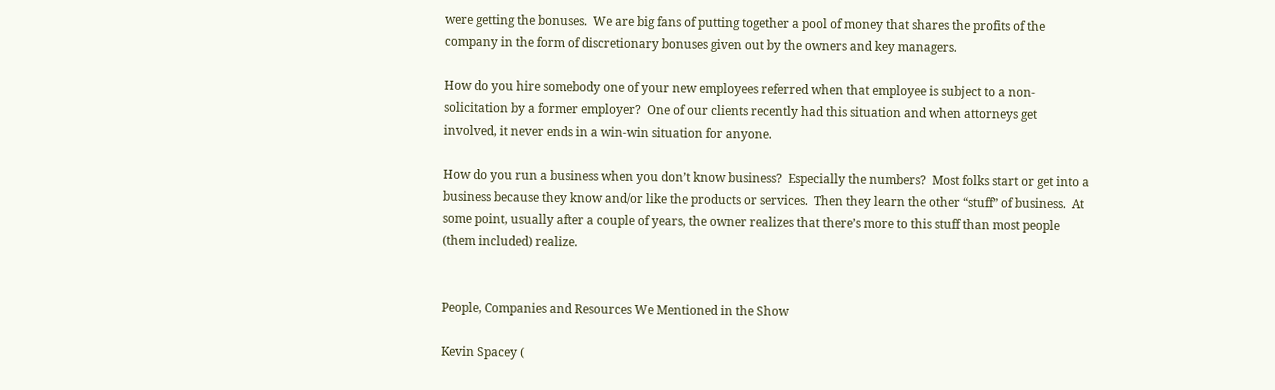were getting the bonuses.  We are big fans of putting together a pool of money that shares the profits of the company in the form of discretionary bonuses given out by the owners and key managers.

How do you hire somebody one of your new employees referred when that employee is subject to a non-solicitation by a former employer?  One of our clients recently had this situation and when attorneys get involved, it never ends in a win-win situation for anyone.

How do you run a business when you don’t know business?  Especially the numbers?  Most folks start or get into a business because they know and/or like the products or services.  Then they learn the other “stuff” of business.  At some point, usually after a couple of years, the owner realizes that there’s more to this stuff than most people (them included) realize.


People, Companies and Resources We Mentioned in the Show

Kevin Spacey (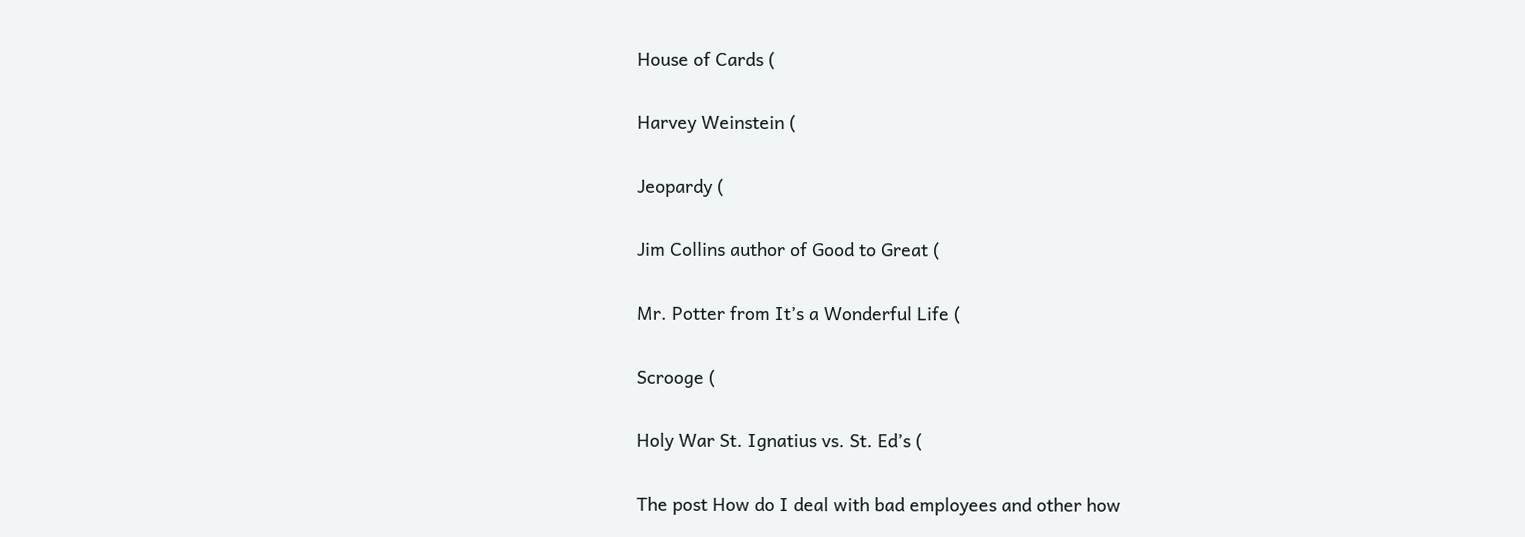House of Cards (

Harvey Weinstein (

Jeopardy (

Jim Collins author of Good to Great (

Mr. Potter from It’s a Wonderful Life (

Scrooge (

Holy War St. Ignatius vs. St. Ed’s (

The post How do I deal with bad employees and other how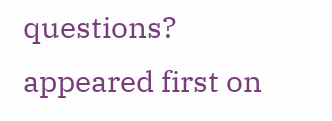questions? appeared first on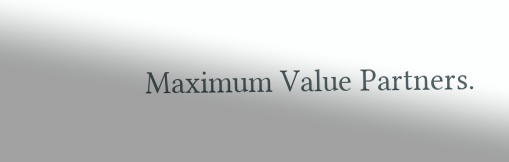Maximum Value Partners.